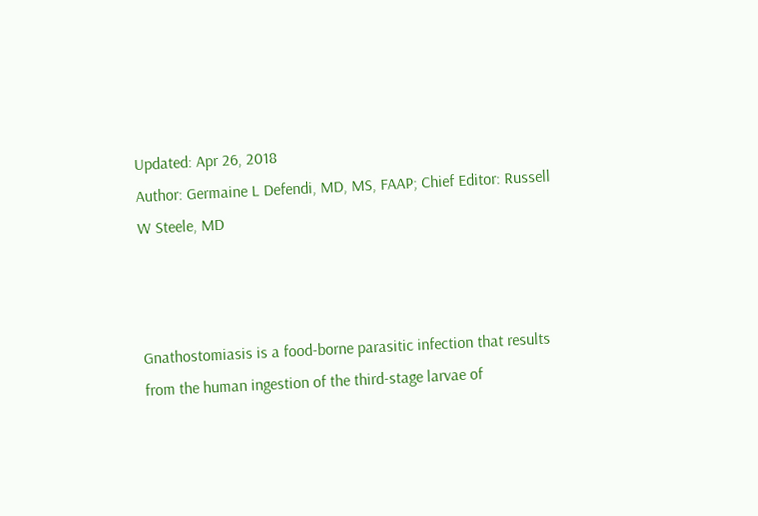Updated: Apr 26, 2018
Author: Germaine L Defendi, MD, MS, FAAP; Chief Editor: Russell W Steele, MD



Gnathostomiasis is a food-borne parasitic infection that results from the human ingestion of the third-stage larvae of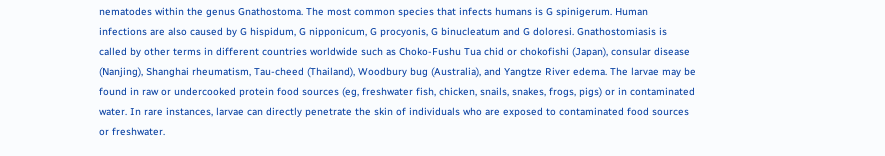nematodes within the genus Gnathostoma. The most common species that infects humans is G spinigerum. Human infections are also caused by G hispidum, G nipponicum, G procyonis, G binucleatum and G doloresi. Gnathostomiasis is called by other terms in different countries worldwide such as Choko-Fushu Tua chid or chokofishi (Japan), consular disease (Nanjing), Shanghai rheumatism, Tau-cheed (Thailand), Woodbury bug (Australia), and Yangtze River edema. The larvae may be found in raw or undercooked protein food sources (eg, freshwater fish, chicken, snails, snakes, frogs, pigs) or in contaminated water. In rare instances, larvae can directly penetrate the skin of individuals who are exposed to contaminated food sources or freshwater.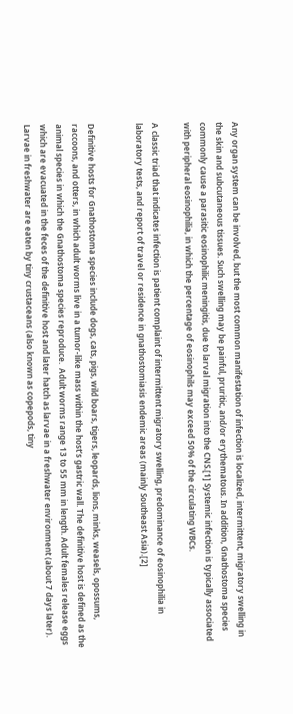Any organ system can be involved, but the most common manifestation of infection is localized, intermittent, migratory swelling in the skin and subcutaneous tissues. Such swelling may be painful, pruritic, and/or erythematous. In addition, Gnathostoma species commonly cause a parasitic eosinophilic meningitis, due to larval migration into the CNS.[1] Systemic infection is typically associated with peripheral eosinophilia, in which the percentage of eosinophils may exceed 50% of the circulating WBCs.

A classic triad that indicates infection is patient complaint of intermittent migratory swelling, predominance of eosinophilia in laboratory tests, and report of travel or residence in gnathostomiasis endemic areas (mainly Southeast Asia).[2]


Definitive hosts for Gnathostoma species include dogs, cats, pigs, wild boars, tigers, leopards, lions, minks, weasels, opossums, raccoons, and otters, in which adult worms live in a tumor-like mass within the host’s gastric wall. The definitive host is defined as the animal species in which the Gnathostoma species reproduce.  Adult worms range 13 to 55 mm in length. Adult females release eggs which are evacuated in the feces of the definitive host and later hatch as larvae in a freshwater environment (about 7 days later). Larvae in freshwater are eaten by tiny crustaceans (also known as copepods, tiny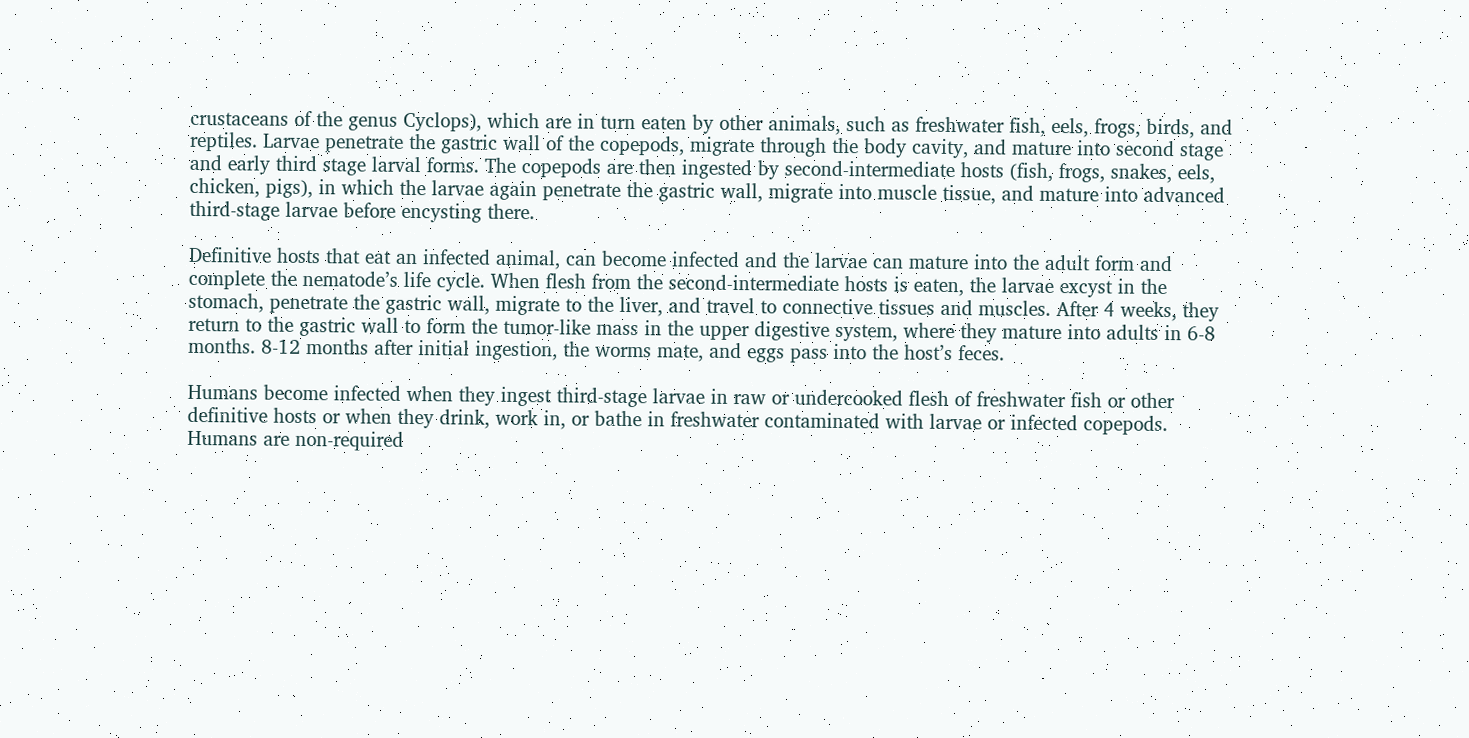crustaceans of the genus Cyclops), which are in turn eaten by other animals, such as freshwater fish, eels, frogs, birds, and reptiles. Larvae penetrate the gastric wall of the copepods, migrate through the body cavity, and mature into second stage and early third stage larval forms. The copepods are then ingested by second-intermediate hosts (fish, frogs, snakes, eels, chicken, pigs), in which the larvae again penetrate the gastric wall, migrate into muscle tissue, and mature into advanced third-stage larvae before encysting there.

Definitive hosts that eat an infected animal, can become infected and the larvae can mature into the adult form and complete the nematode’s life cycle. When flesh from the second-intermediate hosts is eaten, the larvae excyst in the stomach, penetrate the gastric wall, migrate to the liver, and travel to connective tissues and muscles. After 4 weeks, they return to the gastric wall to form the tumor-like mass in the upper digestive system, where they mature into adults in 6-8 months. 8-12 months after initial ingestion, the worms mate, and eggs pass into the host’s feces.

Humans become infected when they ingest third-stage larvae in raw or undercooked flesh of freshwater fish or other definitive hosts or when they drink, work in, or bathe in freshwater contaminated with larvae or infected copepods. Humans are non-required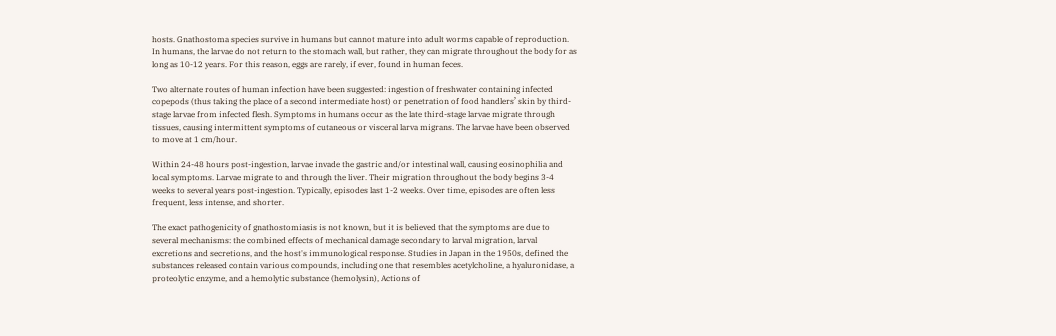hosts. Gnathostoma species survive in humans but cannot mature into adult worms capable of reproduction. In humans, the larvae do not return to the stomach wall, but rather, they can migrate throughout the body for as long as 10-12 years. For this reason, eggs are rarely, if ever, found in human feces.

Two alternate routes of human infection have been suggested: ingestion of freshwater containing infected copepods (thus taking the place of a second intermediate host) or penetration of food handlers’ skin by third-stage larvae from infected flesh. Symptoms in humans occur as the late third-stage larvae migrate through tissues, causing intermittent symptoms of cutaneous or visceral larva migrans. The larvae have been observed to move at 1 cm/hour.

Within 24-48 hours post-ingestion, larvae invade the gastric and/or intestinal wall, causing eosinophilia and local symptoms. Larvae migrate to and through the liver. Their migration throughout the body begins 3-4 weeks to several years post-ingestion. Typically, episodes last 1-2 weeks. Over time, episodes are often less frequent, less intense, and shorter.

The exact pathogenicity of gnathostomiasis is not known, but it is believed that the symptoms are due to several mechanisms: the combined effects of mechanical damage secondary to larval migration, larval excretions and secretions, and the host's immunological response. Studies in Japan in the 1950s, defined the substances released contain various compounds, including one that resembles acetylcholine, a hyaluronidase, a proteolytic enzyme, and a hemolytic substance (hemolysin), Actions of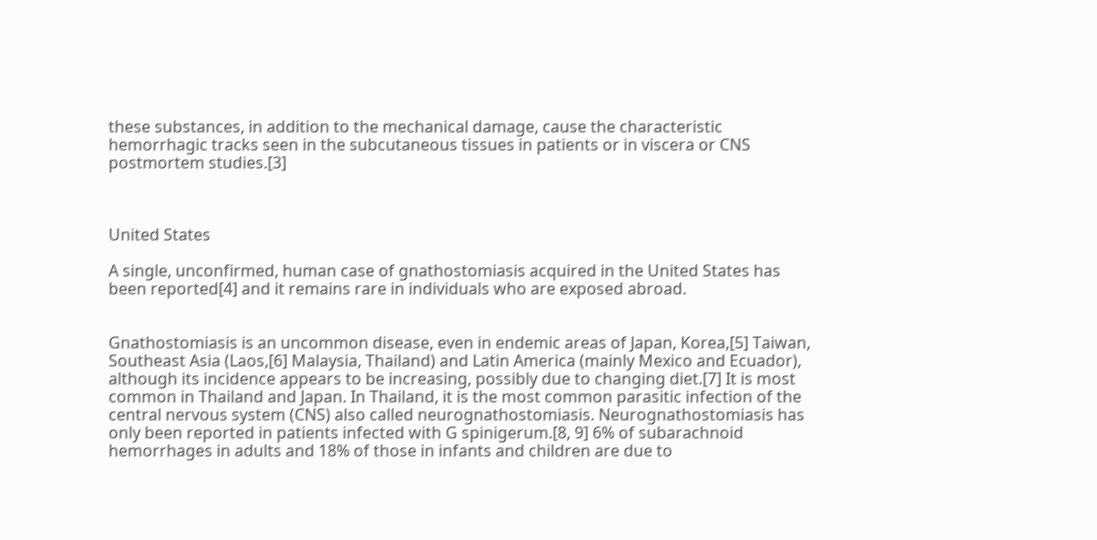these substances, in addition to the mechanical damage, cause the characteristic hemorrhagic tracks seen in the subcutaneous tissues in patients or in viscera or CNS postmortem studies.[3]



United States

A single, unconfirmed, human case of gnathostomiasis acquired in the United States has been reported[4] and it remains rare in individuals who are exposed abroad.


Gnathostomiasis is an uncommon disease, even in endemic areas of Japan, Korea,[5] Taiwan, Southeast Asia (Laos,[6] Malaysia, Thailand) and Latin America (mainly Mexico and Ecuador), although its incidence appears to be increasing, possibly due to changing diet.[7] It is most common in Thailand and Japan. In Thailand, it is the most common parasitic infection of the central nervous system (CNS) also called neurognathostomiasis. Neurognathostomiasis has only been reported in patients infected with G spinigerum.[8, 9] 6% of subarachnoid hemorrhages in adults and 18% of those in infants and children are due to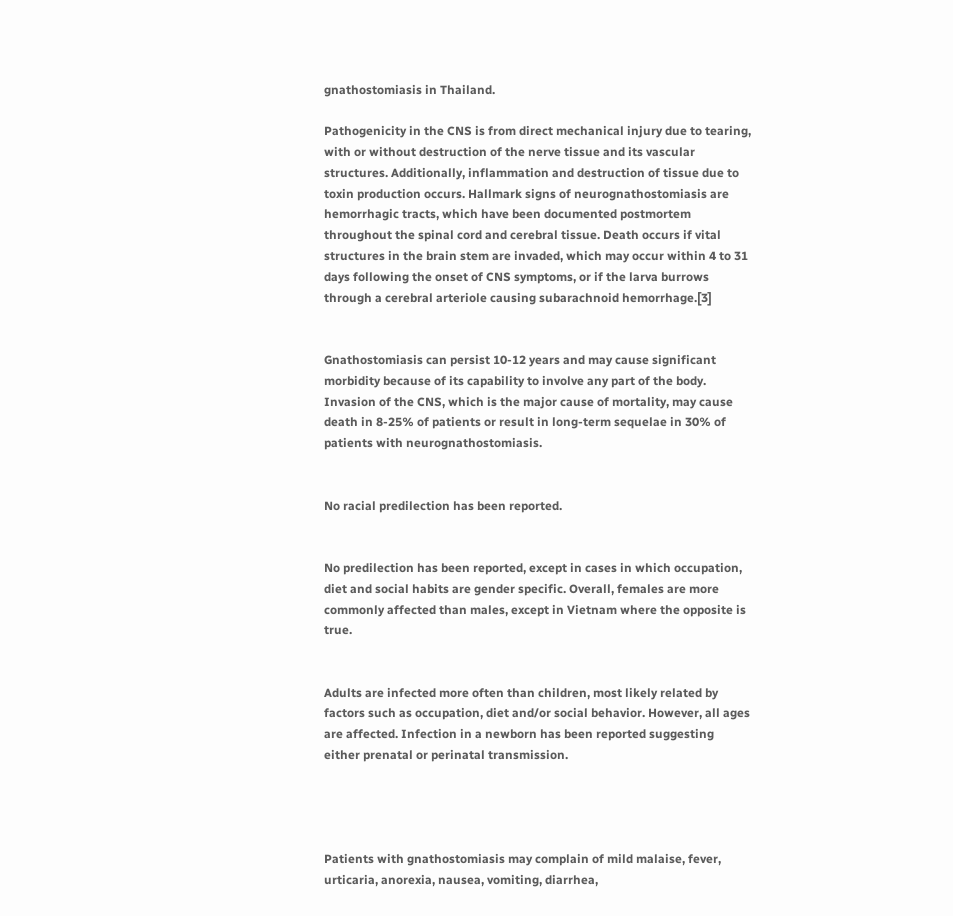gnathostomiasis in Thailand.

Pathogenicity in the CNS is from direct mechanical injury due to tearing, with or without destruction of the nerve tissue and its vascular structures. Additionally, inflammation and destruction of tissue due to toxin production occurs. Hallmark signs of neurognathostomiasis are hemorrhagic tracts, which have been documented postmortem throughout the spinal cord and cerebral tissue. Death occurs if vital structures in the brain stem are invaded, which may occur within 4 to 31 days following the onset of CNS symptoms, or if the larva burrows through a cerebral arteriole causing subarachnoid hemorrhage.[3]


Gnathostomiasis can persist 10-12 years and may cause significant morbidity because of its capability to involve any part of the body. Invasion of the CNS, which is the major cause of mortality, may cause death in 8-25% of patients or result in long-term sequelae in 30% of patients with neurognathostomiasis.


No racial predilection has been reported.


No predilection has been reported, except in cases in which occupation, diet and social habits are gender specific. Overall, females are more commonly affected than males, except in Vietnam where the opposite is true.


Adults are infected more often than children, most likely related by factors such as occupation, diet and/or social behavior. However, all ages are affected. Infection in a newborn has been reported suggesting either prenatal or perinatal transmission.




Patients with gnathostomiasis may complain of mild malaise, fever, urticaria, anorexia, nausea, vomiting, diarrhea,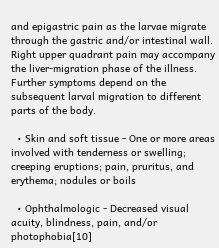and epigastric pain as the larvae migrate through the gastric and/or intestinal wall. Right upper quadrant pain may accompany the liver-migration phase of the illness. Further symptoms depend on the subsequent larval migration to different parts of the body.

  • Skin and soft tissue - One or more areas involved with tenderness or swelling; creeping eruptions; pain, pruritus, and erythema; nodules or boils

  • Ophthalmologic - Decreased visual acuity, blindness, pain, and/or photophobia[10]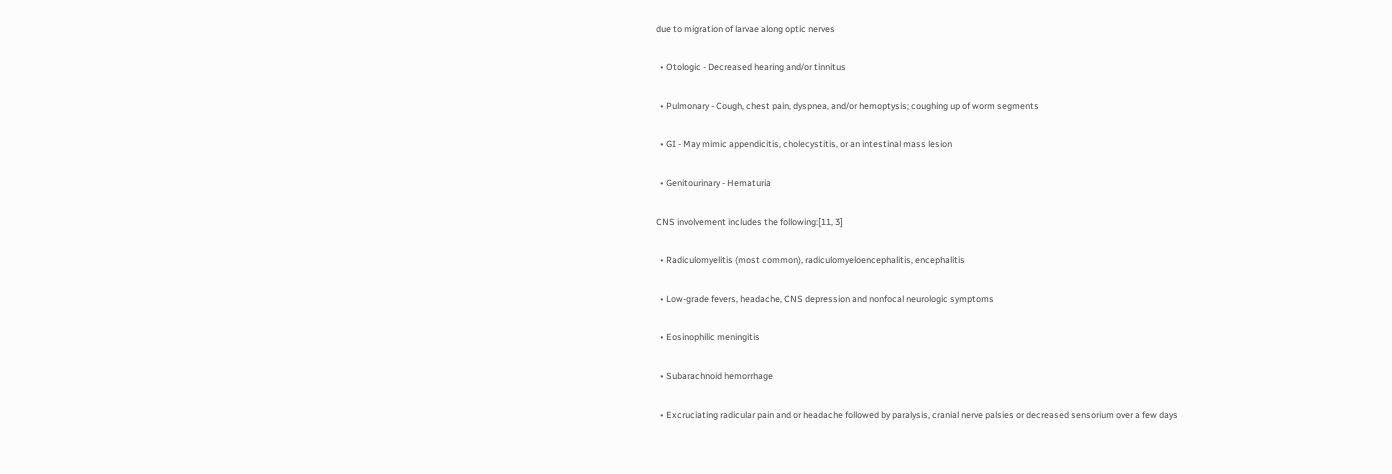due to migration of larvae along optic nerves

  • Otologic - Decreased hearing and/or tinnitus

  • Pulmonary - Cough, chest pain, dyspnea, and/or hemoptysis; coughing up of worm segments

  • GI - May mimic appendicitis, cholecystitis, or an intestinal mass lesion

  • Genitourinary - Hematuria

CNS involvement includes the following:[11, 3]

  • Radiculomyelitis (most common), radiculomyeloencephalitis, encephalitis

  • Low-grade fevers, headache, CNS depression and nonfocal neurologic symptoms

  • Eosinophilic meningitis

  • Subarachnoid hemorrhage

  • Excruciating radicular pain and or headache followed by paralysis, cranial nerve palsies or decreased sensorium over a few days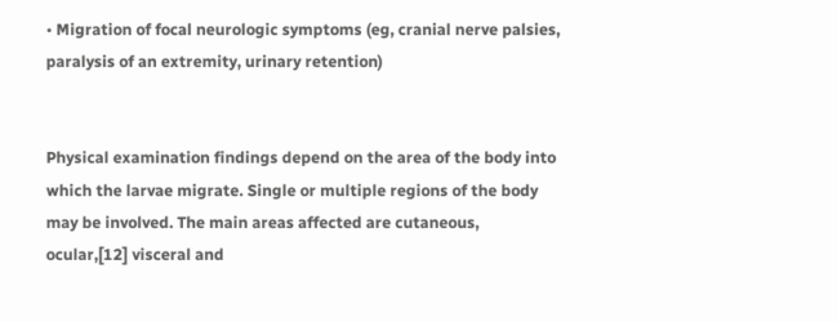• Migration of focal neurologic symptoms (eg, cranial nerve palsies, paralysis of an extremity, urinary retention)


Physical examination findings depend on the area of the body into which the larvae migrate. Single or multiple regions of the body may be involved. The main areas affected are cutaneous, ocular,[12] visceral and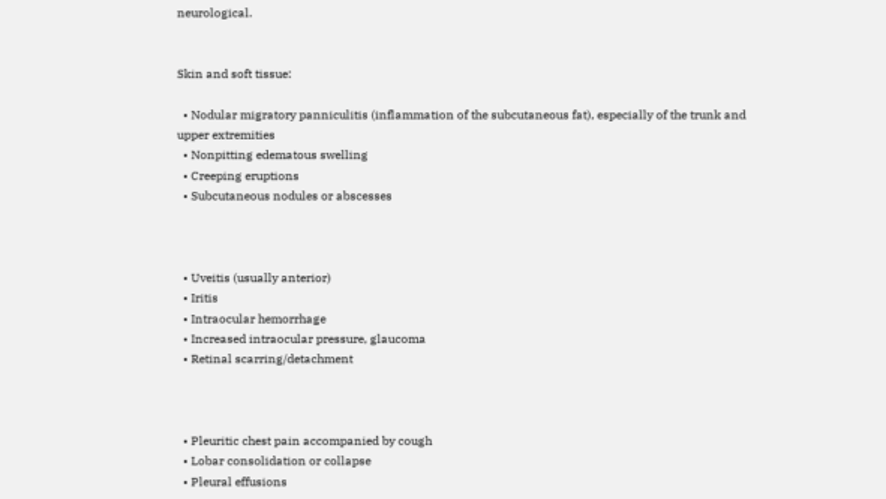neurological.


Skin and soft tissue:

  • Nodular migratory panniculitis (inflammation of the subcutaneous fat), especially of the trunk and upper extremities
  • Nonpitting edematous swelling
  • Creeping eruptions
  • Subcutaneous nodules or abscesses



  • Uveitis (usually anterior)
  • Iritis
  • Intraocular hemorrhage
  • Increased intraocular pressure, glaucoma
  • Retinal scarring/detachment



  • Pleuritic chest pain accompanied by cough
  • Lobar consolidation or collapse
  • Pleural effusions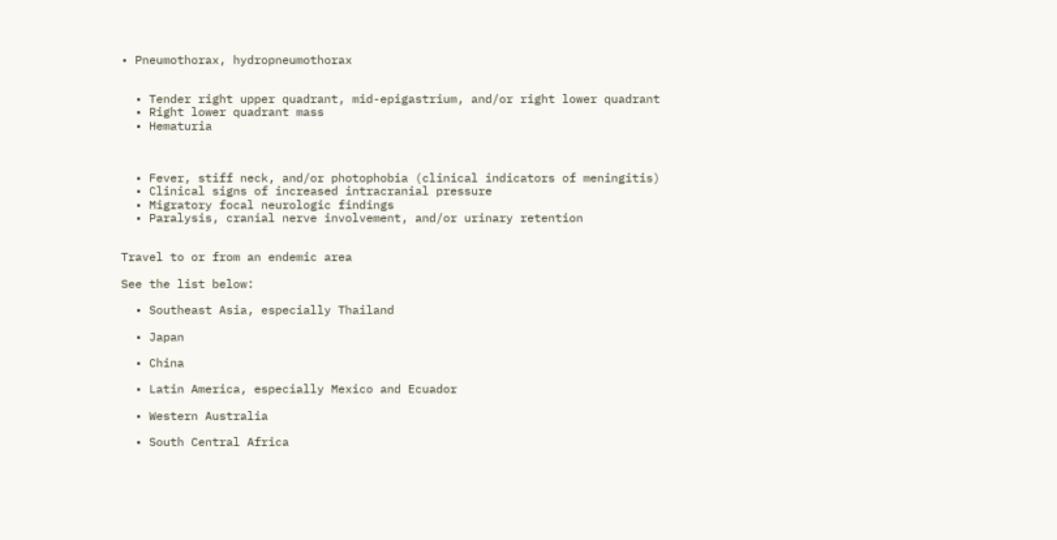• Pneumothorax, hydropneumothorax


  • Tender right upper quadrant, mid-epigastrium, and/or right lower quadrant
  • Right lower quadrant mass
  • Hematuria



  • Fever, stiff neck, and/or photophobia (clinical indicators of meningitis)
  • Clinical signs of increased intracranial pressure
  • Migratory focal neurologic findings
  • Paralysis, cranial nerve involvement, and/or urinary retention


Travel to or from an endemic area

See the list below:

  • Southeast Asia, especially Thailand

  • Japan

  • China

  • Latin America, especially Mexico and Ecuador

  • Western Australia

  • South Central Africa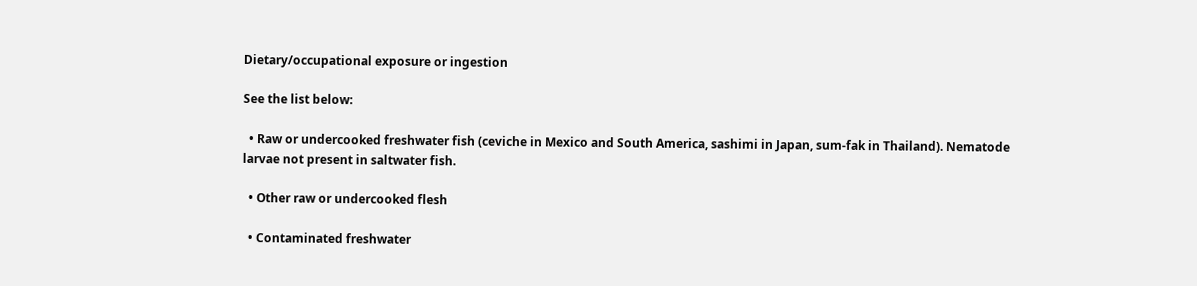Dietary/occupational exposure or ingestion

See the list below:

  • Raw or undercooked freshwater fish (ceviche in Mexico and South America, sashimi in Japan, sum-fak in Thailand). Nematode larvae not present in saltwater fish.

  • Other raw or undercooked flesh

  • Contaminated freshwater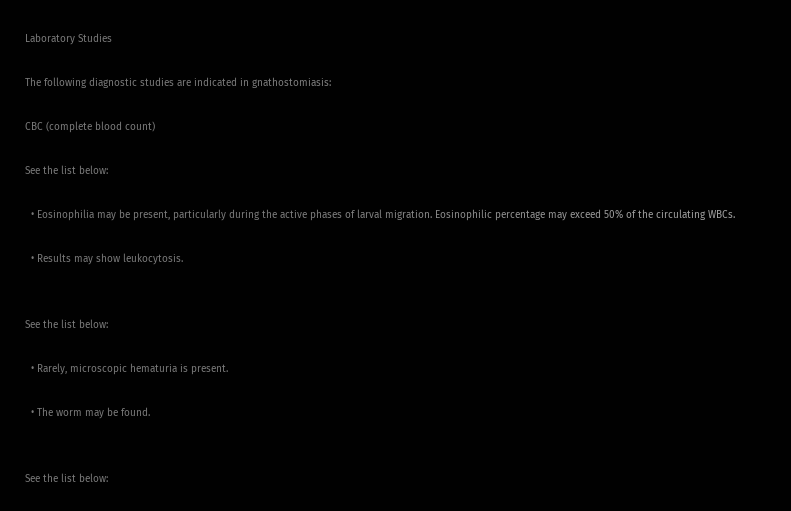Laboratory Studies

The following diagnostic studies are indicated in gnathostomiasis:

CBC (complete blood count)

See the list below:

  • Eosinophilia may be present, particularly during the active phases of larval migration. Eosinophilic percentage may exceed 50% of the circulating WBCs.

  • Results may show leukocytosis.


See the list below:

  • Rarely, microscopic hematuria is present.

  • The worm may be found.


See the list below: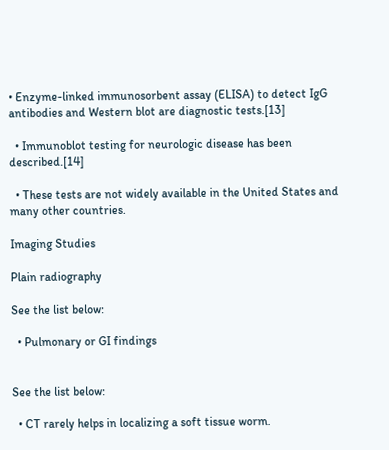• Enzyme-linked immunosorbent assay (ELISA) to detect IgG antibodies and Western blot are diagnostic tests.[13]

  • Immunoblot testing for neurologic disease has been described.[14]

  • These tests are not widely available in the United States and many other countries.

Imaging Studies

Plain radiography

See the list below:

  • Pulmonary or GI findings


See the list below:

  • CT rarely helps in localizing a soft tissue worm.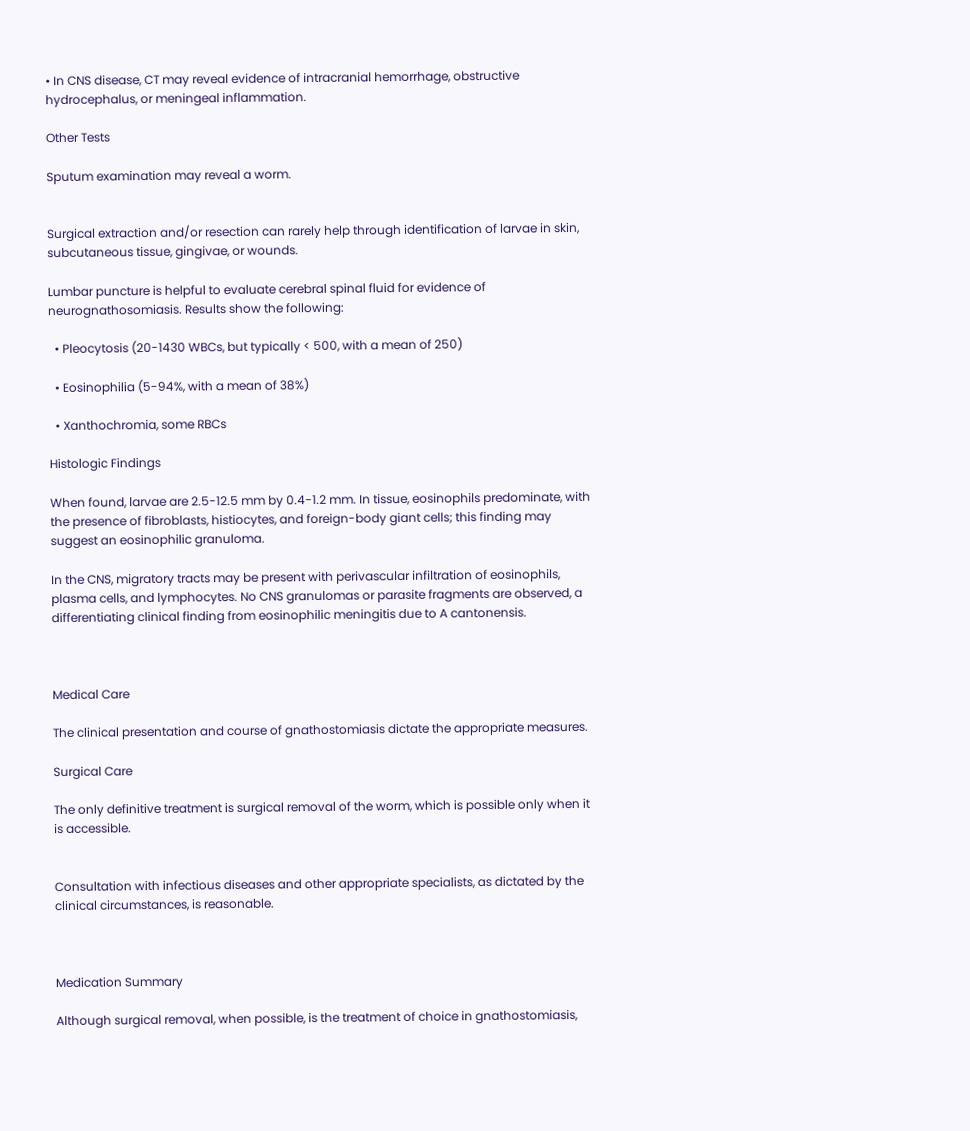• In CNS disease, CT may reveal evidence of intracranial hemorrhage, obstructive hydrocephalus, or meningeal inflammation.

Other Tests

Sputum examination may reveal a worm.


Surgical extraction and/or resection can rarely help through identification of larvae in skin, subcutaneous tissue, gingivae, or wounds.

Lumbar puncture is helpful to evaluate cerebral spinal fluid for evidence of neurognathosomiasis. Results show the following:

  • Pleocytosis (20-1430 WBCs, but typically < 500, with a mean of 250)

  • Eosinophilia (5-94%, with a mean of 38%)

  • Xanthochromia, some RBCs

Histologic Findings

When found, larvae are 2.5-12.5 mm by 0.4-1.2 mm. In tissue, eosinophils predominate, with the presence of fibroblasts, histiocytes, and foreign-body giant cells; this finding may suggest an eosinophilic granuloma.

In the CNS, migratory tracts may be present with perivascular infiltration of eosinophils, plasma cells, and lymphocytes. No CNS granulomas or parasite fragments are observed, a differentiating clinical finding from eosinophilic meningitis due to A cantonensis.



Medical Care

The clinical presentation and course of gnathostomiasis dictate the appropriate measures.

Surgical Care

The only definitive treatment is surgical removal of the worm, which is possible only when it is accessible.


Consultation with infectious diseases and other appropriate specialists, as dictated by the clinical circumstances, is reasonable.



Medication Summary

Although surgical removal, when possible, is the treatment of choice in gnathostomiasis,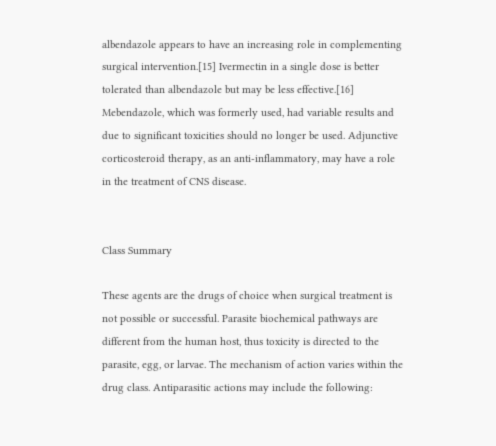albendazole appears to have an increasing role in complementing surgical intervention.[15] Ivermectin in a single dose is better tolerated than albendazole but may be less effective.[16] Mebendazole, which was formerly used, had variable results and due to significant toxicities should no longer be used. Adjunctive corticosteroid therapy, as an anti-inflammatory, may have a role in the treatment of CNS disease.


Class Summary

These agents are the drugs of choice when surgical treatment is not possible or successful. Parasite biochemical pathways are different from the human host, thus toxicity is directed to the parasite, egg, or larvae. The mechanism of action varies within the drug class. Antiparasitic actions may include the following: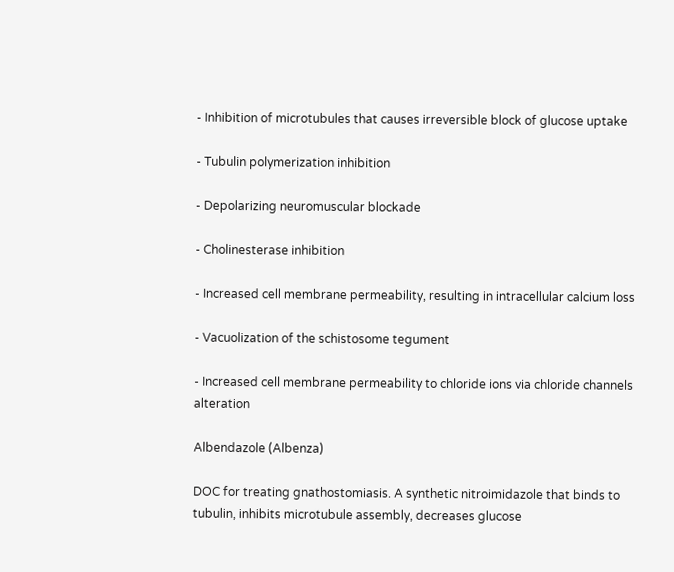- Inhibition of microtubules that causes irreversible block of glucose uptake

- Tubulin polymerization inhibition

- Depolarizing neuromuscular blockade

- Cholinesterase inhibition

- Increased cell membrane permeability, resulting in intracellular calcium loss

- Vacuolization of the schistosome tegument

- Increased cell membrane permeability to chloride ions via chloride channels alteration

Albendazole (Albenza)

DOC for treating gnathostomiasis. A synthetic nitroimidazole that binds to tubulin, inhibits microtubule assembly, decreases glucose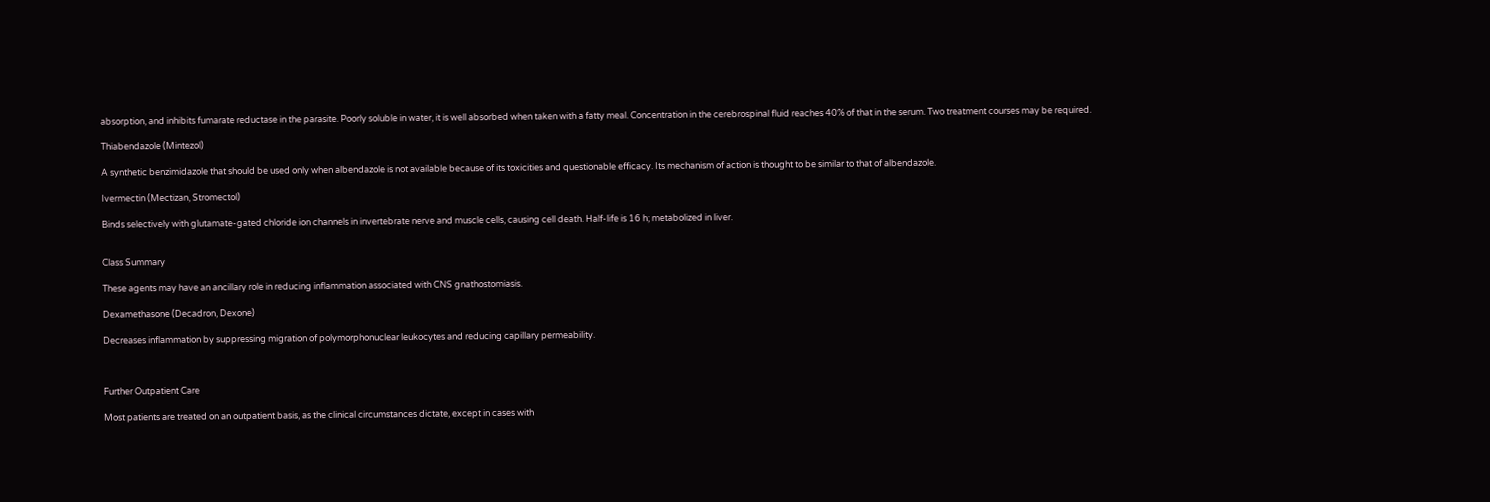absorption, and inhibits fumarate reductase in the parasite. Poorly soluble in water, it is well absorbed when taken with a fatty meal. Concentration in the cerebrospinal fluid reaches 40% of that in the serum. Two treatment courses may be required.

Thiabendazole (Mintezol)

A synthetic benzimidazole that should be used only when albendazole is not available because of its toxicities and questionable efficacy. Its mechanism of action is thought to be similar to that of albendazole.

Ivermectin (Mectizan, Stromectol)

Binds selectively with glutamate-gated chloride ion channels in invertebrate nerve and muscle cells, causing cell death. Half-life is 16 h; metabolized in liver.


Class Summary

These agents may have an ancillary role in reducing inflammation associated with CNS gnathostomiasis.

Dexamethasone (Decadron, Dexone)

Decreases inflammation by suppressing migration of polymorphonuclear leukocytes and reducing capillary permeability.



Further Outpatient Care

Most patients are treated on an outpatient basis, as the clinical circumstances dictate, except in cases with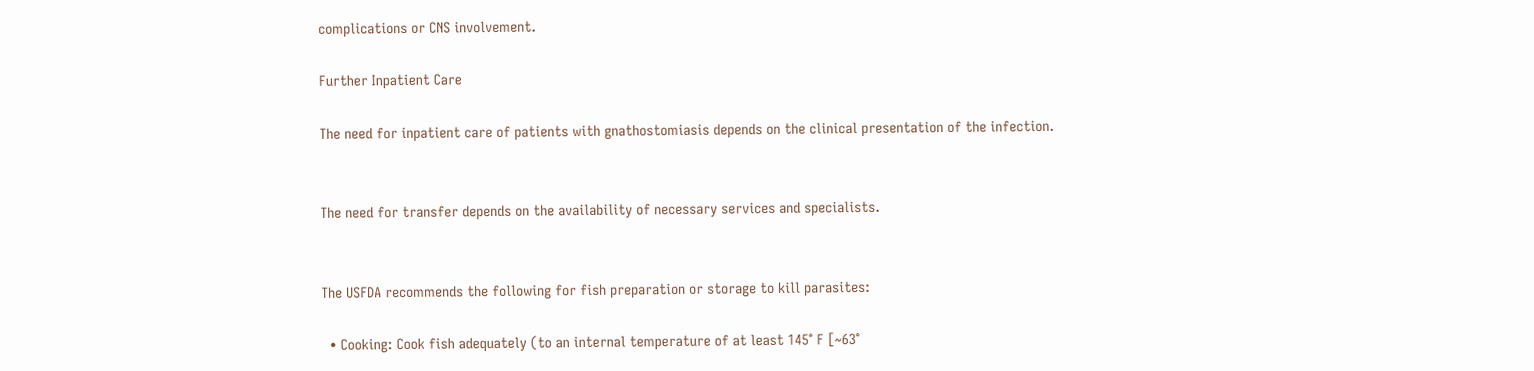complications or CNS involvement.

Further Inpatient Care

The need for inpatient care of patients with gnathostomiasis depends on the clinical presentation of the infection.


The need for transfer depends on the availability of necessary services and specialists.


The USFDA recommends the following for fish preparation or storage to kill parasites:

  • Cooking: Cook fish adequately (to an internal temperature of at least 145° F [~63°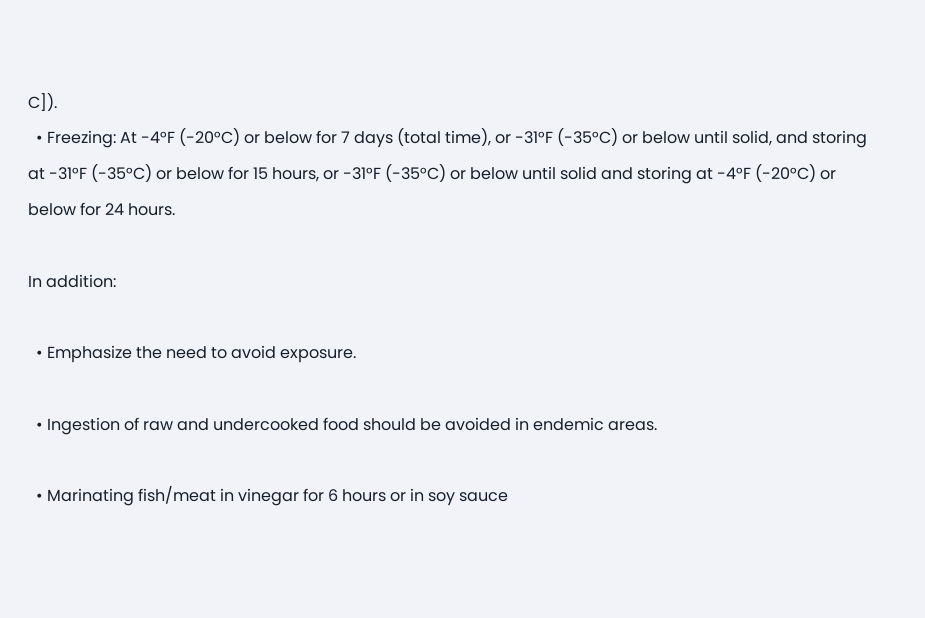C]).
  • Freezing: At -4°F (-20°C) or below for 7 days (total time), or -31°F (-35°C) or below until solid, and storing at -31°F (-35°C) or below for 15 hours, or -31°F (-35°C) or below until solid and storing at -4°F (-20°C) or below for 24 hours.

In addition:

  • Emphasize the need to avoid exposure.

  • Ingestion of raw and undercooked food should be avoided in endemic areas.

  • Marinating fish/meat in vinegar for 6 hours or in soy sauce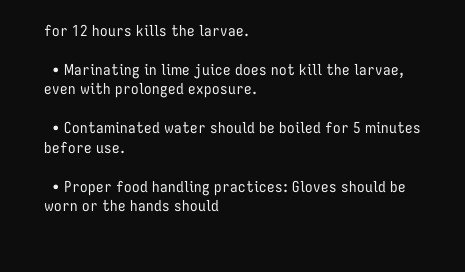for 12 hours kills the larvae.

  • Marinating in lime juice does not kill the larvae, even with prolonged exposure.

  • Contaminated water should be boiled for 5 minutes before use.

  • Proper food handling practices: Gloves should be worn or the hands should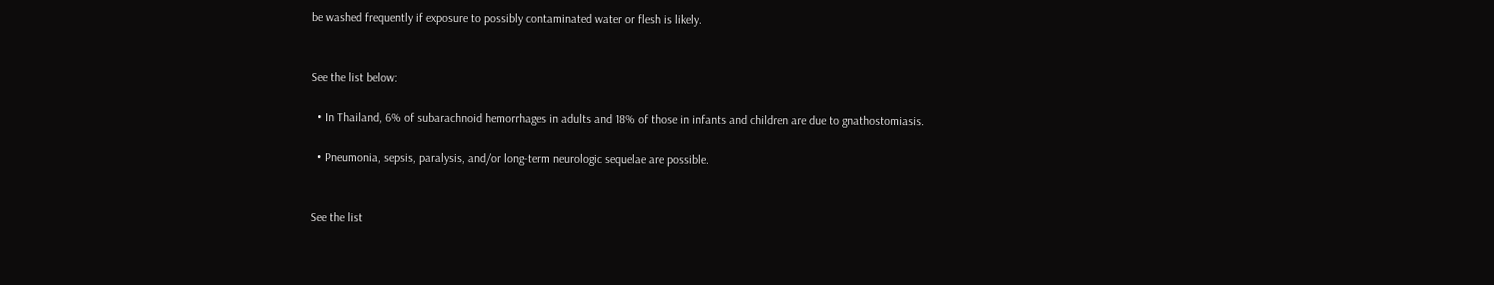be washed frequently if exposure to possibly contaminated water or flesh is likely.


See the list below:

  • In Thailand, 6% of subarachnoid hemorrhages in adults and 18% of those in infants and children are due to gnathostomiasis.

  • Pneumonia, sepsis, paralysis, and/or long-term neurologic sequelae are possible.


See the list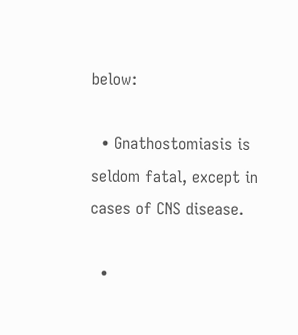below:

  • Gnathostomiasis is seldom fatal, except in cases of CNS disease.

  •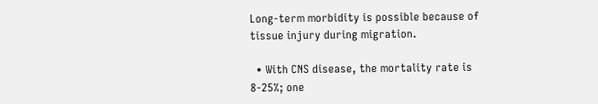Long-term morbidity is possible because of tissue injury during migration.

  • With CNS disease, the mortality rate is 8-25%; one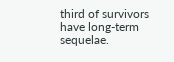third of survivors have long-term sequelae.